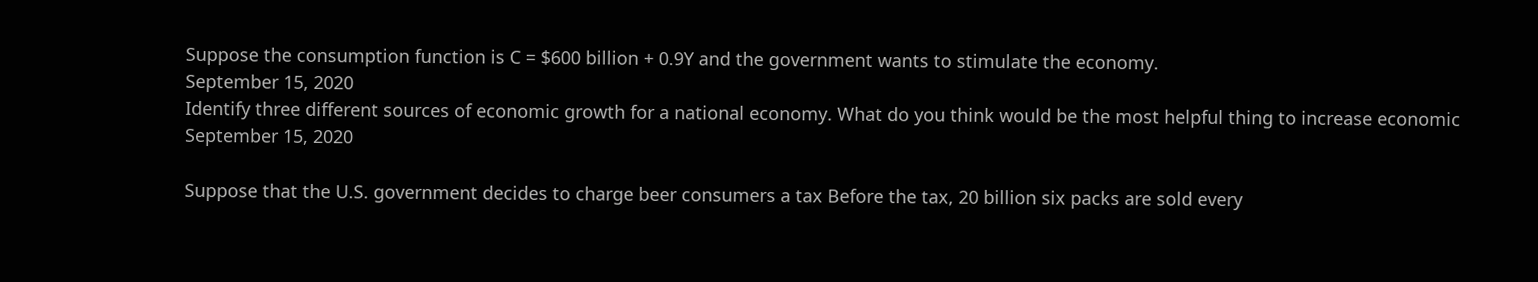Suppose the consumption function is C = $600 billion + 0.9Y and the government wants to stimulate the economy.
September 15, 2020
Identify three different sources of economic growth for a national economy. What do you think would be the most helpful thing to increase economic
September 15, 2020

Suppose that the U.S. government decides to charge beer consumers a tax Before the tax, 20 billion six packs are sold every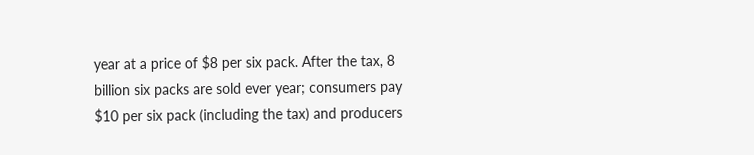year at a price of $8 per six pack. After the tax, 8 billion six packs are sold ever year; consumers pay $10 per six pack (including the tax) and producers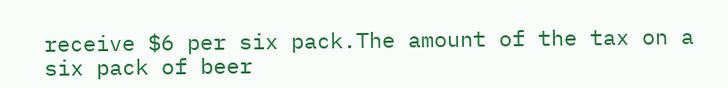receive $6 per six pack.The amount of the tax on a six pack of beer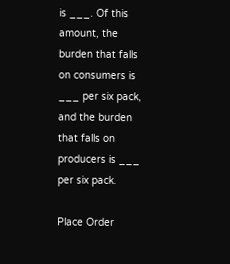is ___. Of this amount, the burden that falls on consumers is ___ per six pack, and the burden that falls on producers is ___ per six pack.

Place Order